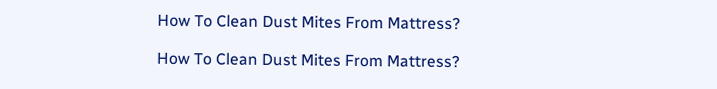How To Clean Dust Mites From Mattress?

How To Clean Dust Mites From Mattress?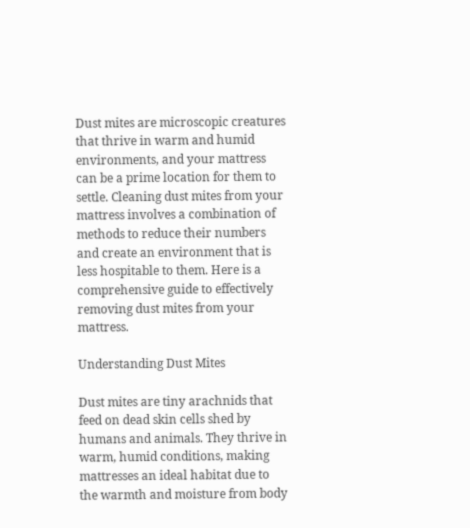Dust mites are microscopic creatures that thrive in warm and humid environments, and your mattress can be a prime location for them to settle. Cleaning dust mites from your mattress involves a combination of methods to reduce their numbers and create an environment that is less hospitable to them. Here is a comprehensive guide to effectively removing dust mites from your mattress.

Understanding Dust Mites

Dust mites are tiny arachnids that feed on dead skin cells shed by humans and animals. They thrive in warm, humid conditions, making mattresses an ideal habitat due to the warmth and moisture from body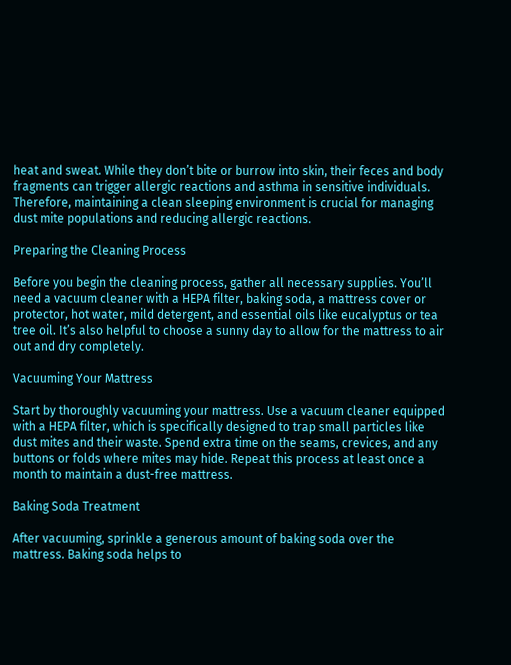heat and sweat. While they don’t bite or burrow into skin, their feces and body fragments can trigger allergic reactions and asthma in sensitive individuals. Therefore, maintaining a clean sleeping environment is crucial for managing dust mite populations and reducing allergic reactions.

Preparing the Cleaning Process

Before you begin the cleaning process, gather all necessary supplies. You’ll need a vacuum cleaner with a HEPA filter, baking soda, a mattress cover or protector, hot water, mild detergent, and essential oils like eucalyptus or tea tree oil. It’s also helpful to choose a sunny day to allow for the mattress to air out and dry completely.

Vacuuming Your Mattress

Start by thoroughly vacuuming your mattress. Use a vacuum cleaner equipped with a HEPA filter, which is specifically designed to trap small particles like dust mites and their waste. Spend extra time on the seams, crevices, and any buttons or folds where mites may hide. Repeat this process at least once a month to maintain a dust-free mattress.

Baking Soda Treatment

After vacuuming, sprinkle a generous amount of baking soda over the mattress. Baking soda helps to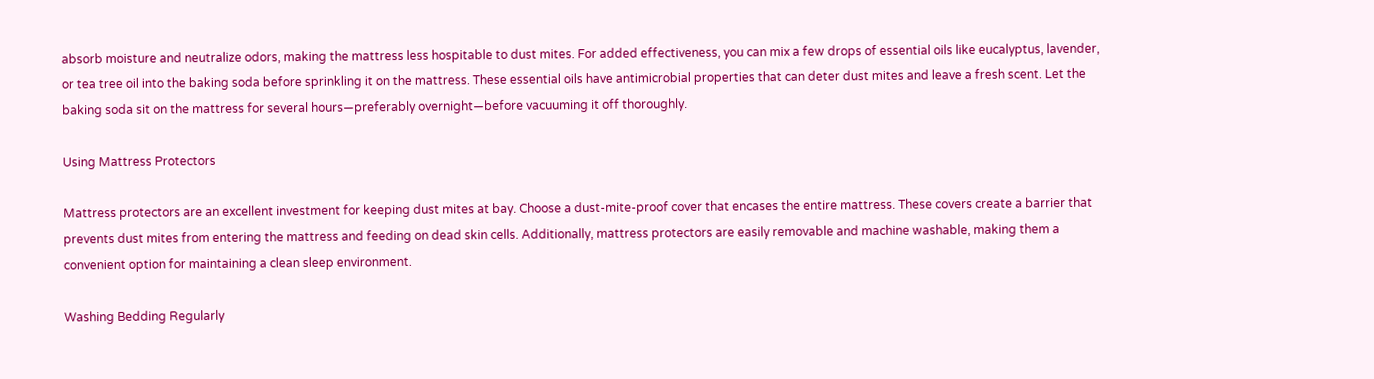absorb moisture and neutralize odors, making the mattress less hospitable to dust mites. For added effectiveness, you can mix a few drops of essential oils like eucalyptus, lavender, or tea tree oil into the baking soda before sprinkling it on the mattress. These essential oils have antimicrobial properties that can deter dust mites and leave a fresh scent. Let the baking soda sit on the mattress for several hours—preferably overnight—before vacuuming it off thoroughly.

Using Mattress Protectors

Mattress protectors are an excellent investment for keeping dust mites at bay. Choose a dust-mite-proof cover that encases the entire mattress. These covers create a barrier that prevents dust mites from entering the mattress and feeding on dead skin cells. Additionally, mattress protectors are easily removable and machine washable, making them a convenient option for maintaining a clean sleep environment.

Washing Bedding Regularly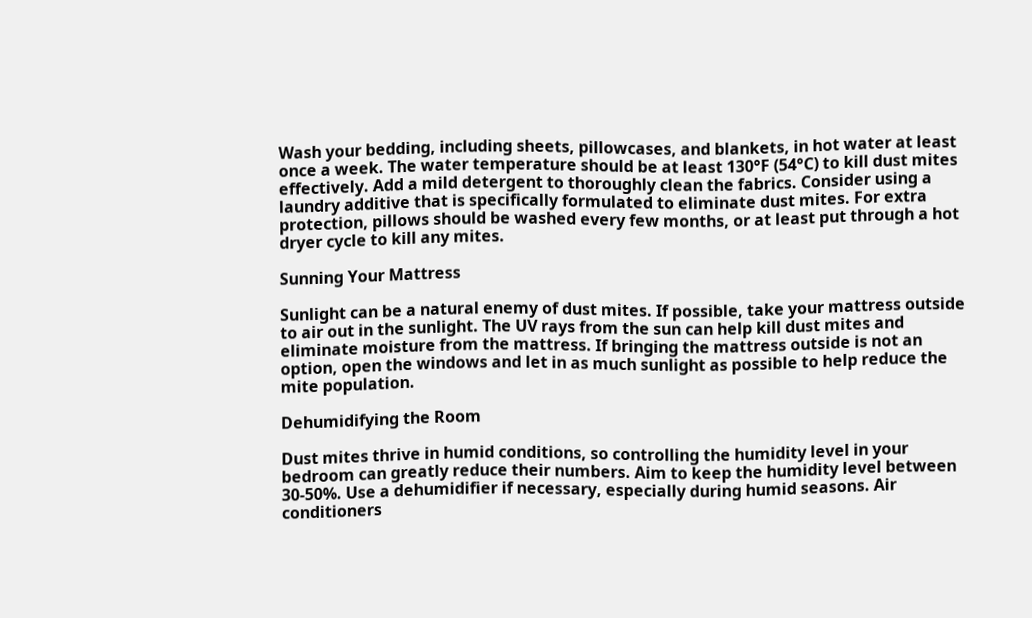Wash your bedding, including sheets, pillowcases, and blankets, in hot water at least once a week. The water temperature should be at least 130°F (54°C) to kill dust mites effectively. Add a mild detergent to thoroughly clean the fabrics. Consider using a laundry additive that is specifically formulated to eliminate dust mites. For extra protection, pillows should be washed every few months, or at least put through a hot dryer cycle to kill any mites.

Sunning Your Mattress

Sunlight can be a natural enemy of dust mites. If possible, take your mattress outside to air out in the sunlight. The UV rays from the sun can help kill dust mites and eliminate moisture from the mattress. If bringing the mattress outside is not an option, open the windows and let in as much sunlight as possible to help reduce the mite population.

Dehumidifying the Room

Dust mites thrive in humid conditions, so controlling the humidity level in your bedroom can greatly reduce their numbers. Aim to keep the humidity level between 30-50%. Use a dehumidifier if necessary, especially during humid seasons. Air conditioners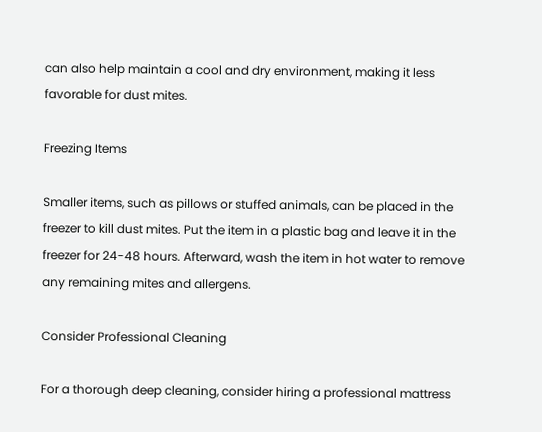can also help maintain a cool and dry environment, making it less favorable for dust mites.

Freezing Items

Smaller items, such as pillows or stuffed animals, can be placed in the freezer to kill dust mites. Put the item in a plastic bag and leave it in the freezer for 24-48 hours. Afterward, wash the item in hot water to remove any remaining mites and allergens.

Consider Professional Cleaning

For a thorough deep cleaning, consider hiring a professional mattress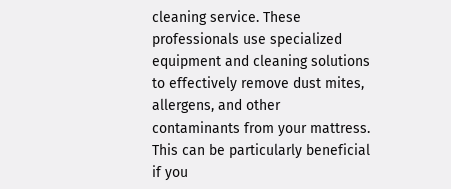cleaning service. These professionals use specialized equipment and cleaning solutions to effectively remove dust mites, allergens, and other contaminants from your mattress. This can be particularly beneficial if you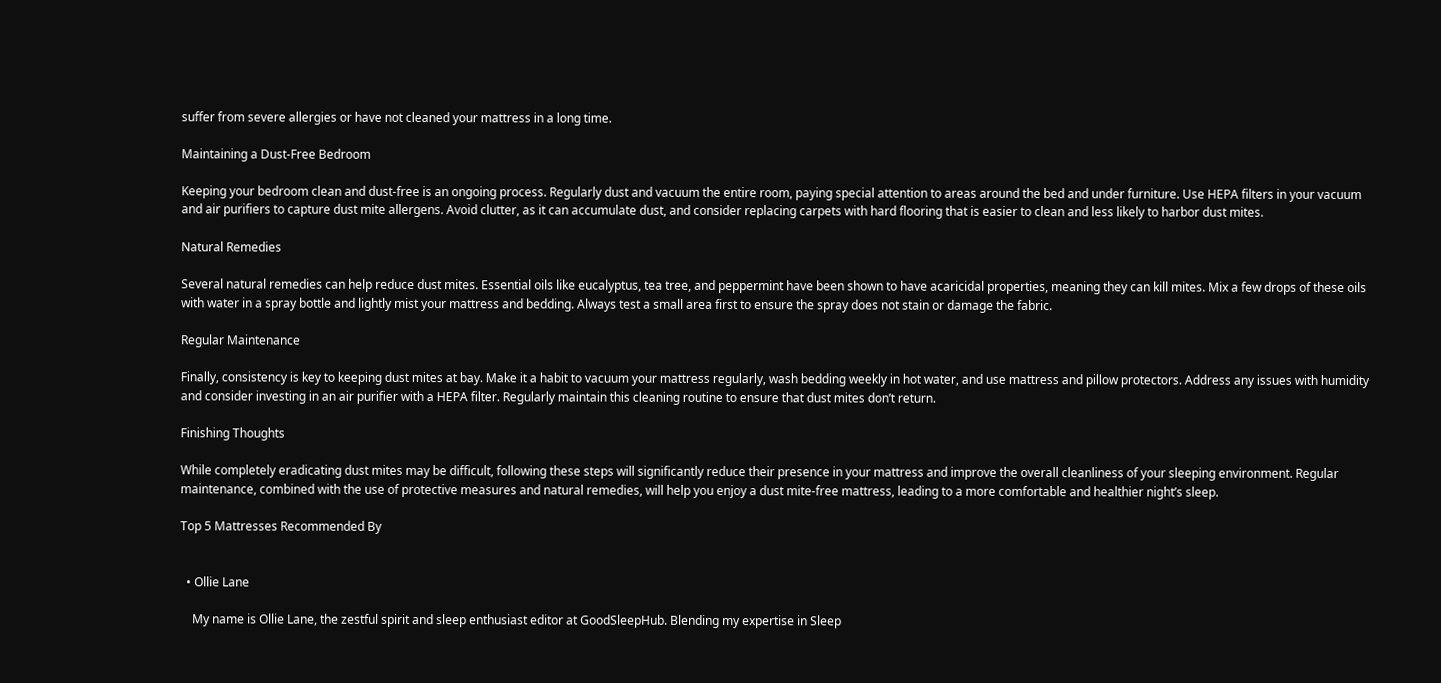suffer from severe allergies or have not cleaned your mattress in a long time.

Maintaining a Dust-Free Bedroom

Keeping your bedroom clean and dust-free is an ongoing process. Regularly dust and vacuum the entire room, paying special attention to areas around the bed and under furniture. Use HEPA filters in your vacuum and air purifiers to capture dust mite allergens. Avoid clutter, as it can accumulate dust, and consider replacing carpets with hard flooring that is easier to clean and less likely to harbor dust mites.

Natural Remedies

Several natural remedies can help reduce dust mites. Essential oils like eucalyptus, tea tree, and peppermint have been shown to have acaricidal properties, meaning they can kill mites. Mix a few drops of these oils with water in a spray bottle and lightly mist your mattress and bedding. Always test a small area first to ensure the spray does not stain or damage the fabric.

Regular Maintenance

Finally, consistency is key to keeping dust mites at bay. Make it a habit to vacuum your mattress regularly, wash bedding weekly in hot water, and use mattress and pillow protectors. Address any issues with humidity and consider investing in an air purifier with a HEPA filter. Regularly maintain this cleaning routine to ensure that dust mites don’t return.

Finishing Thoughts

While completely eradicating dust mites may be difficult, following these steps will significantly reduce their presence in your mattress and improve the overall cleanliness of your sleeping environment. Regular maintenance, combined with the use of protective measures and natural remedies, will help you enjoy a dust mite-free mattress, leading to a more comfortable and healthier night’s sleep.

Top 5 Mattresses Recommended By


  • Ollie Lane

    My name is Ollie Lane, the zestful spirit and sleep enthusiast editor at GoodSleepHub. Blending my expertise in Sleep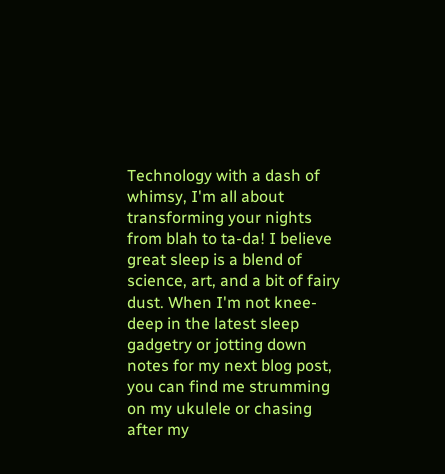Technology with a dash of whimsy, I'm all about transforming your nights from blah to ta-da! I believe great sleep is a blend of science, art, and a bit of fairy dust. When I'm not knee-deep in the latest sleep gadgetry or jotting down notes for my next blog post, you can find me strumming on my ukulele or chasing after my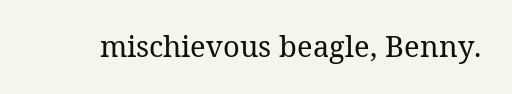mischievous beagle, Benny.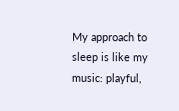My approach to sleep is like my music: playful,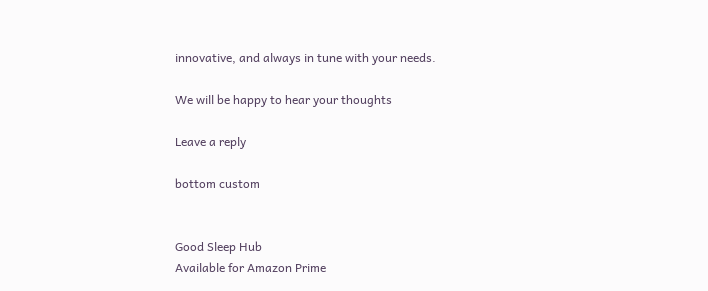innovative, and always in tune with your needs.

We will be happy to hear your thoughts

Leave a reply

bottom custom


Good Sleep Hub
Available for Amazon Prime